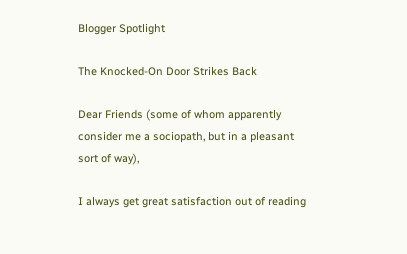Blogger Spotlight

The Knocked-On Door Strikes Back

Dear Friends (some of whom apparently consider me a sociopath, but in a pleasant sort of way),

I always get great satisfaction out of reading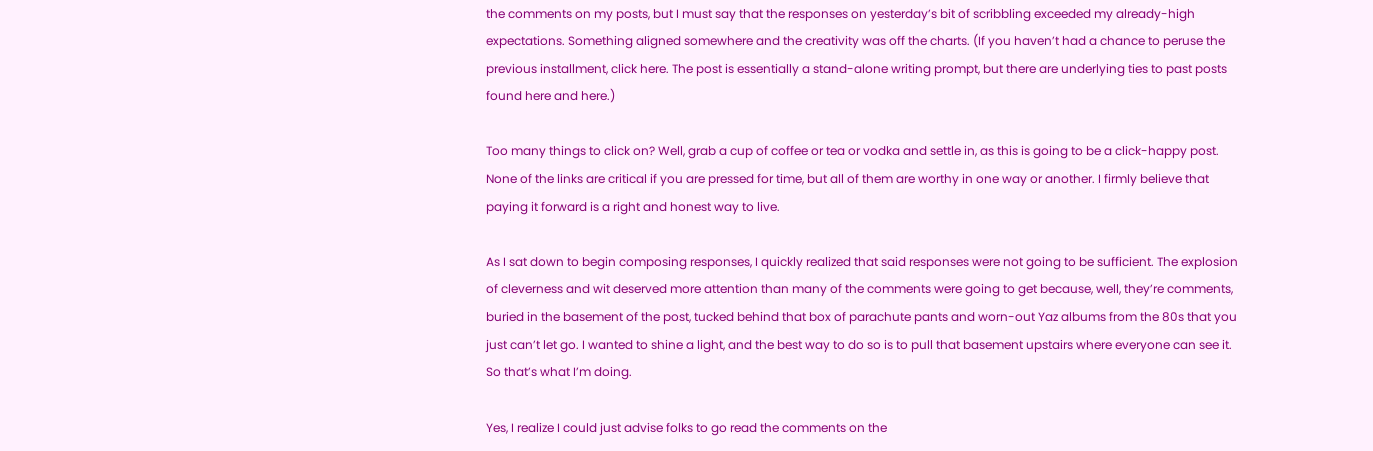the comments on my posts, but I must say that the responses on yesterday’s bit of scribbling exceeded my already-high expectations. Something aligned somewhere and the creativity was off the charts. (If you haven’t had a chance to peruse the previous installment, click here. The post is essentially a stand-alone writing prompt, but there are underlying ties to past posts found here and here.)

Too many things to click on? Well, grab a cup of coffee or tea or vodka and settle in, as this is going to be a click-happy post. None of the links are critical if you are pressed for time, but all of them are worthy in one way or another. I firmly believe that paying it forward is a right and honest way to live.

As I sat down to begin composing responses, I quickly realized that said responses were not going to be sufficient. The explosion of cleverness and wit deserved more attention than many of the comments were going to get because, well, they’re comments, buried in the basement of the post, tucked behind that box of parachute pants and worn-out Yaz albums from the 80s that you just can’t let go. I wanted to shine a light, and the best way to do so is to pull that basement upstairs where everyone can see it. So that’s what I’m doing.

Yes, I realize I could just advise folks to go read the comments on the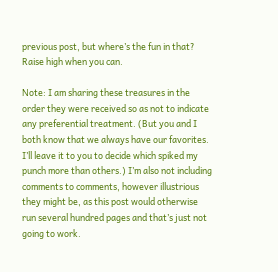previous post, but where’s the fun in that? Raise high when you can.

Note: I am sharing these treasures in the order they were received so as not to indicate any preferential treatment. (But you and I both know that we always have our favorites. I’ll leave it to you to decide which spiked my punch more than others.) I’m also not including comments to comments, however illustrious they might be, as this post would otherwise run several hundred pages and that’s just not going to work.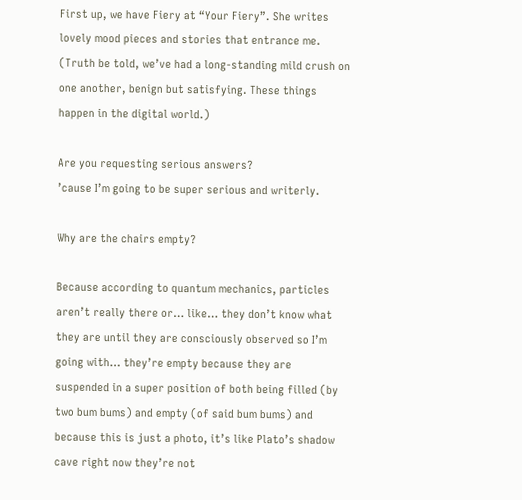First up, we have Fiery at “Your Fiery”. She writes lovely mood pieces and stories that entrance me. (Truth be told, we’ve had a long-standing mild crush on one another, benign but satisfying. These things happen in the digital world.)

Are you requesting serious answers?
’cause I’m going to be super serious and writerly.

Why are the chairs empty?

Because according to quantum mechanics, particles aren’t really there or… like… they don’t know what they are until they are consciously observed so I’m going with… they’re empty because they are suspended in a super position of both being filled (by two bum bums) and empty (of said bum bums) and because this is just a photo, it’s like Plato’s shadow cave right now they’re not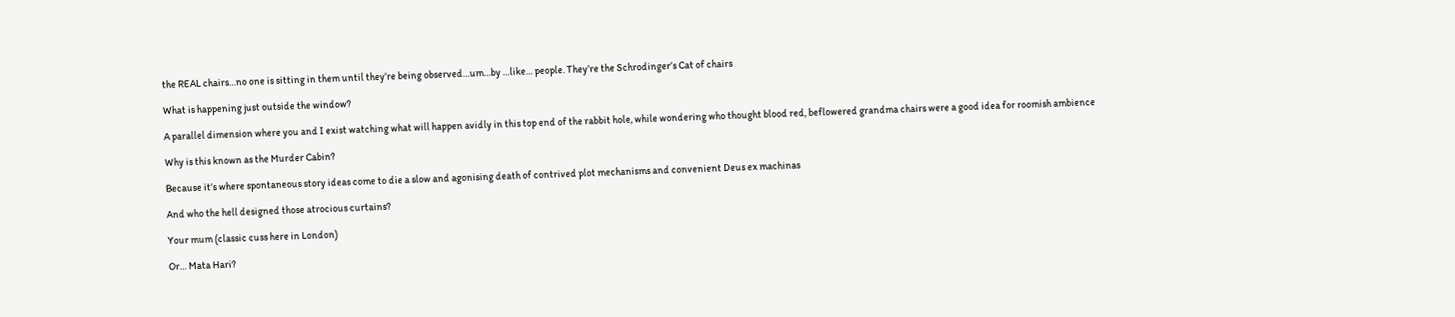the REAL chairs…no one is sitting in them until they’re being observed…um…by …like… people. They’re the Schrodinger’s Cat of chairs

What is happening just outside the window?

A parallel dimension where you and I exist watching what will happen avidly in this top end of the rabbit hole, while wondering who thought blood red, beflowered grandma chairs were a good idea for roomish ambience

Why is this known as the Murder Cabin?

Because it’s where spontaneous story ideas come to die a slow and agonising death of contrived plot mechanisms and convenient Deus ex machinas

And who the hell designed those atrocious curtains?

Your mum (classic cuss here in London)

Or… Mata Hari?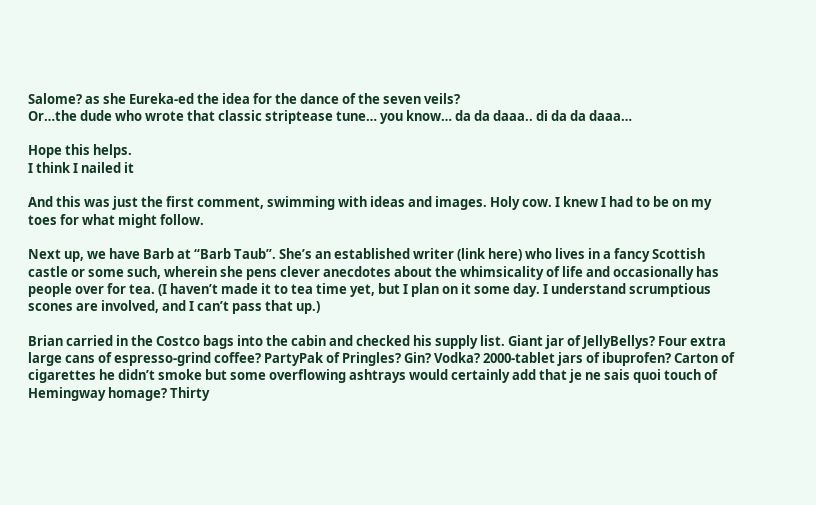Salome? as she Eureka-ed the idea for the dance of the seven veils?
Or…the dude who wrote that classic striptease tune… you know… da da daaa.. di da da daaa…

Hope this helps.
I think I nailed it

And this was just the first comment, swimming with ideas and images. Holy cow. I knew I had to be on my toes for what might follow.

Next up, we have Barb at “Barb Taub”. She’s an established writer (link here) who lives in a fancy Scottish castle or some such, wherein she pens clever anecdotes about the whimsicality of life and occasionally has people over for tea. (I haven’t made it to tea time yet, but I plan on it some day. I understand scrumptious scones are involved, and I can’t pass that up.)

Brian carried in the Costco bags into the cabin and checked his supply list. Giant jar of JellyBellys? Four extra large cans of espresso-grind coffee? PartyPak of Pringles? Gin? Vodka? 2000-tablet jars of ibuprofen? Carton of cigarettes he didn’t smoke but some overflowing ashtrays would certainly add that je ne sais quoi touch of Hemingway homage? Thirty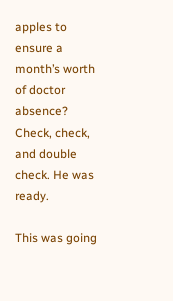apples to ensure a month’s worth of doctor absence? Check, check, and double check. He was ready.

This was going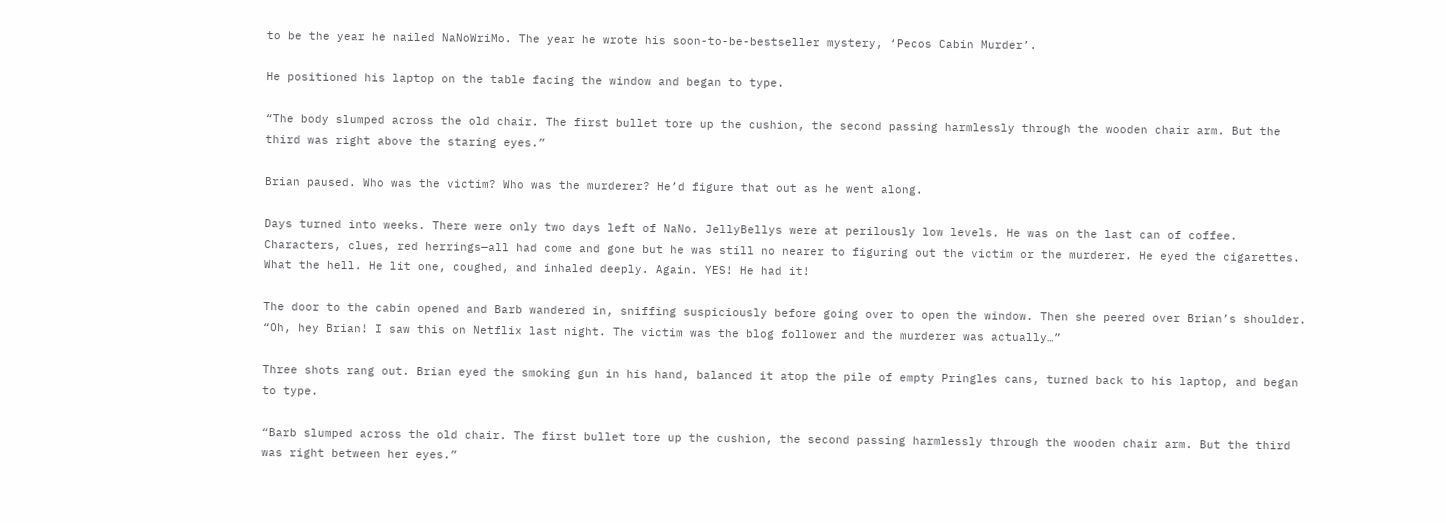to be the year he nailed NaNoWriMo. The year he wrote his soon-to-be-bestseller mystery, ‘Pecos Cabin Murder’.

He positioned his laptop on the table facing the window and began to type.

“The body slumped across the old chair. The first bullet tore up the cushion, the second passing harmlessly through the wooden chair arm. But the third was right above the staring eyes.”

Brian paused. Who was the victim? Who was the murderer? He’d figure that out as he went along.

Days turned into weeks. There were only two days left of NaNo. JellyBellys were at perilously low levels. He was on the last can of coffee. Characters, clues, red herrings—all had come and gone but he was still no nearer to figuring out the victim or the murderer. He eyed the cigarettes. What the hell. He lit one, coughed, and inhaled deeply. Again. YES! He had it!

The door to the cabin opened and Barb wandered in, sniffing suspiciously before going over to open the window. Then she peered over Brian’s shoulder. “Oh, hey Brian! I saw this on Netflix last night. The victim was the blog follower and the murderer was actually…”

Three shots rang out. Brian eyed the smoking gun in his hand, balanced it atop the pile of empty Pringles cans, turned back to his laptop, and began to type.

“Barb slumped across the old chair. The first bullet tore up the cushion, the second passing harmlessly through the wooden chair arm. But the third was right between her eyes.”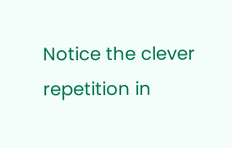Notice the clever repetition in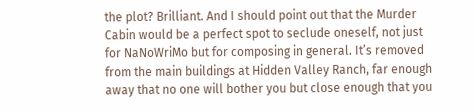the plot? Brilliant. And I should point out that the Murder Cabin would be a perfect spot to seclude oneself, not just for NaNoWriMo but for composing in general. It’s removed from the main buildings at Hidden Valley Ranch, far enough away that no one will bother you but close enough that you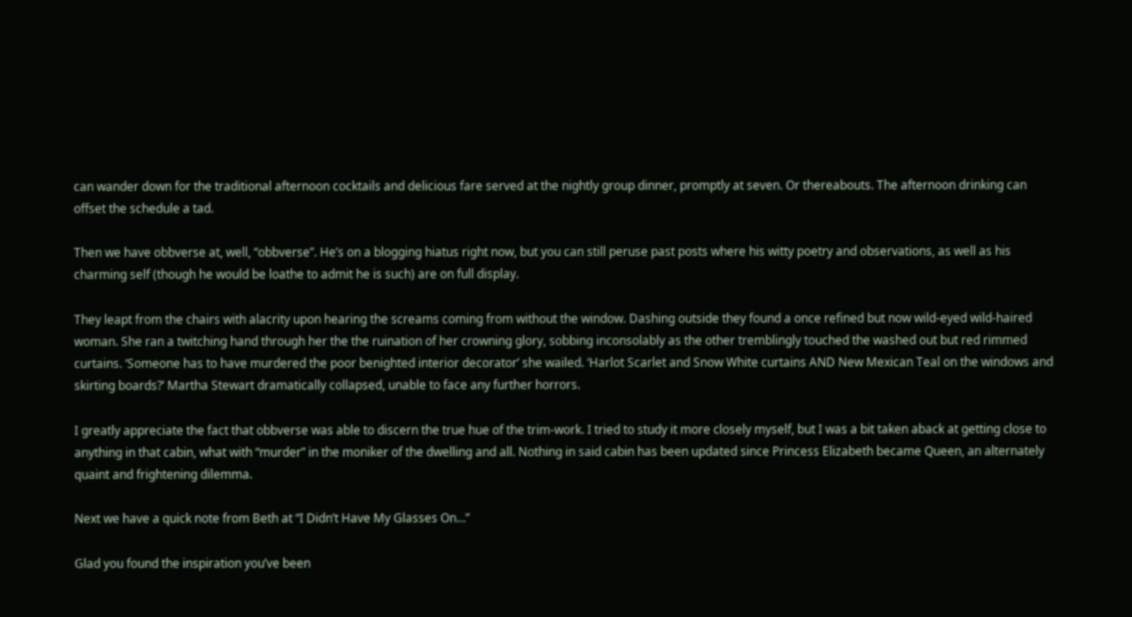can wander down for the traditional afternoon cocktails and delicious fare served at the nightly group dinner, promptly at seven. Or thereabouts. The afternoon drinking can offset the schedule a tad.

Then we have obbverse at, well, “obbverse”. He’s on a blogging hiatus right now, but you can still peruse past posts where his witty poetry and observations, as well as his charming self (though he would be loathe to admit he is such) are on full display.

They leapt from the chairs with alacrity upon hearing the screams coming from without the window. Dashing outside they found a once refined but now wild-eyed wild-haired woman. She ran a twitching hand through her the the ruination of her crowning glory, sobbing inconsolably as the other tremblingly touched the washed out but red rimmed curtains. ‘Someone has to have murdered the poor benighted interior decorator’ she wailed. ‘Harlot Scarlet and Snow White curtains AND New Mexican Teal on the windows and skirting boards?’ Martha Stewart dramatically collapsed, unable to face any further horrors.

I greatly appreciate the fact that obbverse was able to discern the true hue of the trim-work. I tried to study it more closely myself, but I was a bit taken aback at getting close to anything in that cabin, what with “murder” in the moniker of the dwelling and all. Nothing in said cabin has been updated since Princess Elizabeth became Queen, an alternately quaint and frightening dilemma.

Next we have a quick note from Beth at “I Didn’t Have My Glasses On…”

Glad you found the inspiration you’ve been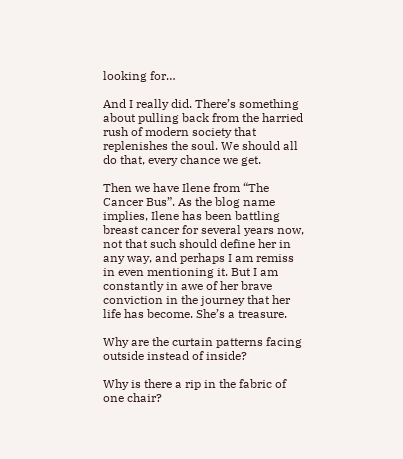looking for…

And I really did. There’s something about pulling back from the harried rush of modern society that replenishes the soul. We should all do that, every chance we get.

Then we have Ilene from “The Cancer Bus”. As the blog name implies, Ilene has been battling breast cancer for several years now, not that such should define her in any way, and perhaps I am remiss in even mentioning it. But I am constantly in awe of her brave conviction in the journey that her life has become. She’s a treasure.

Why are the curtain patterns facing outside instead of inside?

Why is there a rip in the fabric of one chair?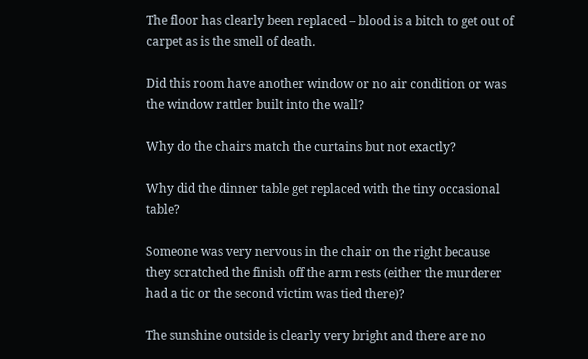The floor has clearly been replaced – blood is a bitch to get out of carpet as is the smell of death.

Did this room have another window or no air condition or was the window rattler built into the wall?

Why do the chairs match the curtains but not exactly?

Why did the dinner table get replaced with the tiny occasional table?

Someone was very nervous in the chair on the right because they scratched the finish off the arm rests (either the murderer had a tic or the second victim was tied there)?

The sunshine outside is clearly very bright and there are no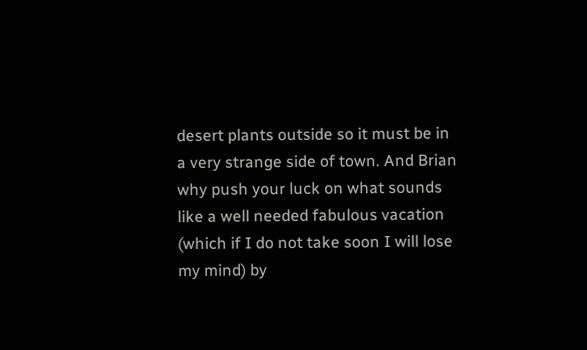desert plants outside so it must be in a very strange side of town. And Brian why push your luck on what sounds like a well needed fabulous vacation (which if I do not take soon I will lose my mind) by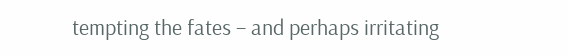tempting the fates – and perhaps irritating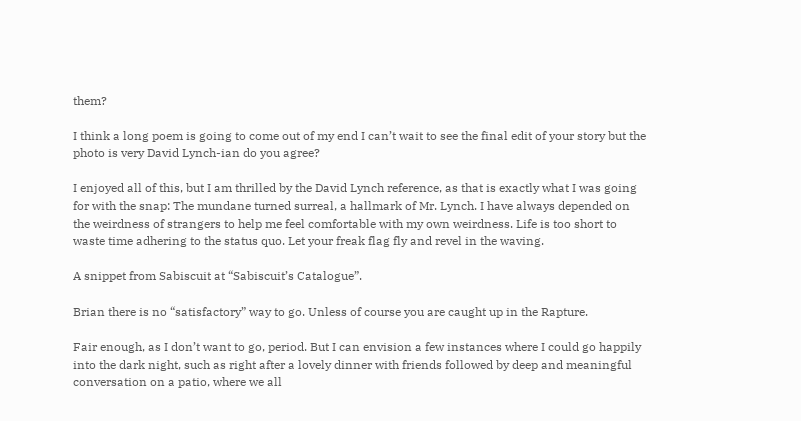them?

I think a long poem is going to come out of my end I can’t wait to see the final edit of your story but the photo is very David Lynch-ian do you agree?

I enjoyed all of this, but I am thrilled by the David Lynch reference, as that is exactly what I was going for with the snap: The mundane turned surreal, a hallmark of Mr. Lynch. I have always depended on the weirdness of strangers to help me feel comfortable with my own weirdness. Life is too short to waste time adhering to the status quo. Let your freak flag fly and revel in the waving.

A snippet from Sabiscuit at “Sabiscuit’s Catalogue”.

Brian there is no “satisfactory” way to go. Unless of course you are caught up in the Rapture.

Fair enough, as I don’t want to go, period. But I can envision a few instances where I could go happily into the dark night, such as right after a lovely dinner with friends followed by deep and meaningful conversation on a patio, where we all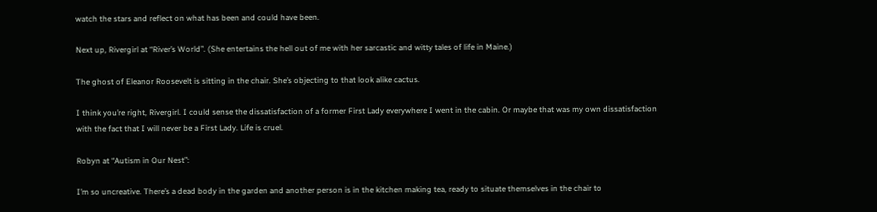watch the stars and reflect on what has been and could have been.

Next up, Rivergirl at “River’s World”. (She entertains the hell out of me with her sarcastic and witty tales of life in Maine.)

The ghost of Eleanor Roosevelt is sitting in the chair. She’s objecting to that look alike cactus.

I think you’re right, Rivergirl. I could sense the dissatisfaction of a former First Lady everywhere I went in the cabin. Or maybe that was my own dissatisfaction with the fact that I will never be a First Lady. Life is cruel.

Robyn at “Autism in Our Nest”:

I’m so uncreative. There’s a dead body in the garden and another person is in the kitchen making tea, ready to situate themselves in the chair to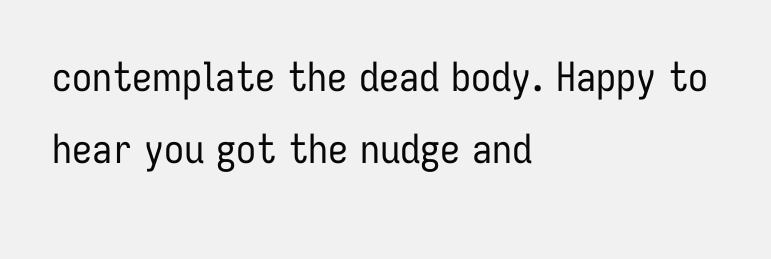contemplate the dead body. Happy to hear you got the nudge and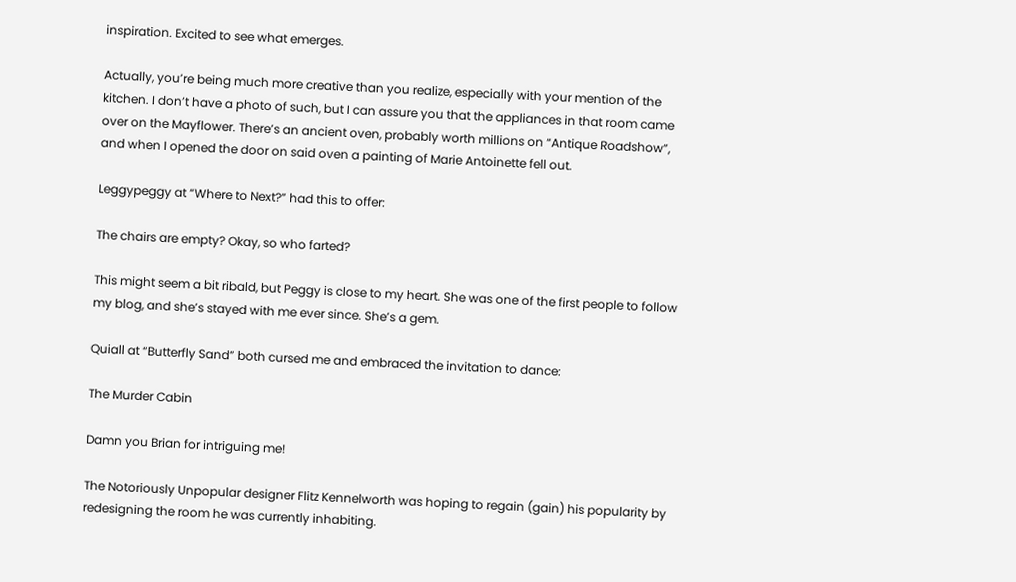inspiration. Excited to see what emerges.

Actually, you’re being much more creative than you realize, especially with your mention of the kitchen. I don’t have a photo of such, but I can assure you that the appliances in that room came over on the Mayflower. There’s an ancient oven, probably worth millions on “Antique Roadshow”, and when I opened the door on said oven a painting of Marie Antoinette fell out.

Leggypeggy at “Where to Next?” had this to offer:

The chairs are empty? Okay, so who farted?

This might seem a bit ribald, but Peggy is close to my heart. She was one of the first people to follow my blog, and she’s stayed with me ever since. She’s a gem.

Quiall at “Butterfly Sand” both cursed me and embraced the invitation to dance:

The Murder Cabin

Damn you Brian for intriguing me!

The Notoriously Unpopular designer Flitz Kennelworth was hoping to regain (gain) his popularity by redesigning the room he was currently inhabiting.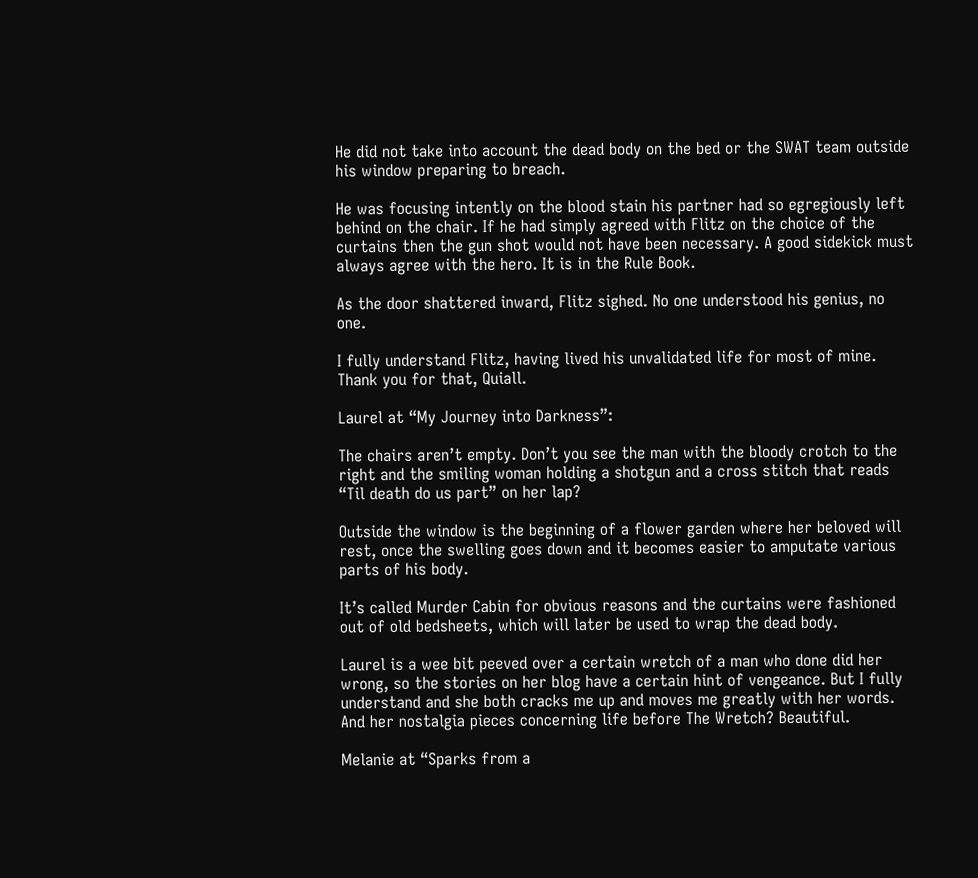He did not take into account the dead body on the bed or the SWAT team outside his window preparing to breach.

He was focusing intently on the blood stain his partner had so egregiously left behind on the chair. If he had simply agreed with Flitz on the choice of the curtains then the gun shot would not have been necessary. A good sidekick must always agree with the hero. It is in the Rule Book.

As the door shattered inward, Flitz sighed. No one understood his genius, no one.

I fully understand Flitz, having lived his unvalidated life for most of mine. Thank you for that, Quiall.

Laurel at “My Journey into Darkness”:

The chairs aren’t empty. Don’t you see the man with the bloody crotch to the right and the smiling woman holding a shotgun and a cross stitch that reads “Til death do us part” on her lap?

Outside the window is the beginning of a flower garden where her beloved will rest, once the swelling goes down and it becomes easier to amputate various parts of his body.

It’s called Murder Cabin for obvious reasons and the curtains were fashioned out of old bedsheets, which will later be used to wrap the dead body.

Laurel is a wee bit peeved over a certain wretch of a man who done did her wrong, so the stories on her blog have a certain hint of vengeance. But I fully understand and she both cracks me up and moves me greatly with her words. And her nostalgia pieces concerning life before The Wretch? Beautiful.

Melanie at “Sparks from a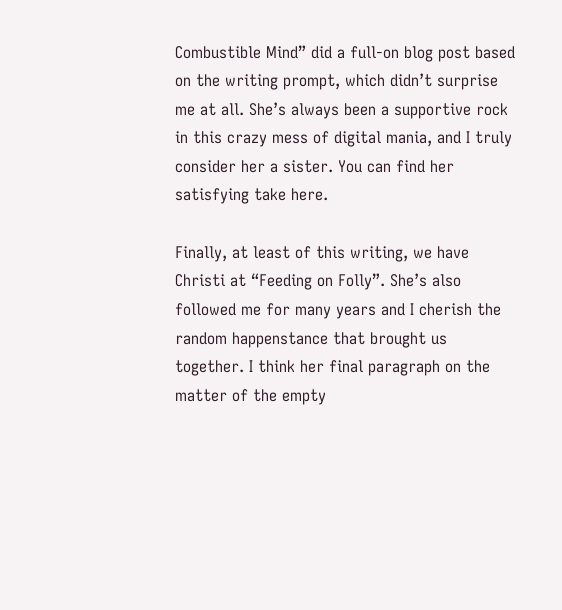Combustible Mind” did a full-on blog post based on the writing prompt, which didn’t surprise me at all. She’s always been a supportive rock in this crazy mess of digital mania, and I truly consider her a sister. You can find her satisfying take here.

Finally, at least of this writing, we have Christi at “Feeding on Folly”. She’s also followed me for many years and I cherish the random happenstance that brought us together. I think her final paragraph on the matter of the empty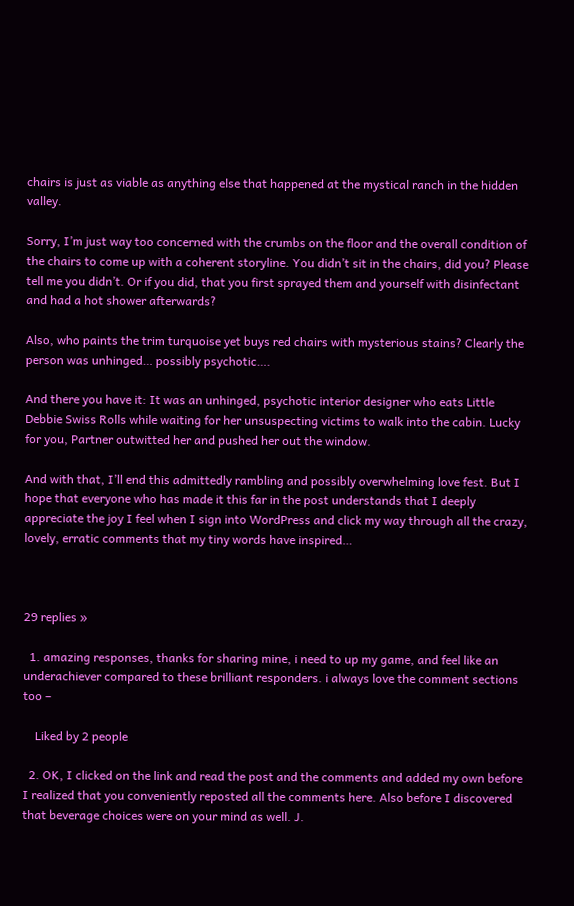chairs is just as viable as anything else that happened at the mystical ranch in the hidden valley.

Sorry, I’m just way too concerned with the crumbs on the floor and the overall condition of the chairs to come up with a coherent storyline. You didn’t sit in the chairs, did you? Please tell me you didn’t. Or if you did, that you first sprayed them and yourself with disinfectant and had a hot shower afterwards?

Also, who paints the trim turquoise yet buys red chairs with mysterious stains? Clearly the person was unhinged… possibly psychotic….

And there you have it: It was an unhinged, psychotic interior designer who eats Little Debbie Swiss Rolls while waiting for her unsuspecting victims to walk into the cabin. Lucky for you, Partner outwitted her and pushed her out the window.

And with that, I’ll end this admittedly rambling and possibly overwhelming love fest. But I hope that everyone who has made it this far in the post understands that I deeply appreciate the joy I feel when I sign into WordPress and click my way through all the crazy, lovely, erratic comments that my tiny words have inspired…



29 replies »

  1. amazing responses, thanks for sharing mine, i need to up my game, and feel like an underachiever compared to these brilliant responders. i always love the comment sections too –

    Liked by 2 people

  2. OK, I clicked on the link and read the post and the comments and added my own before I realized that you conveniently reposted all the comments here. Also before I discovered that beverage choices were on your mind as well. J.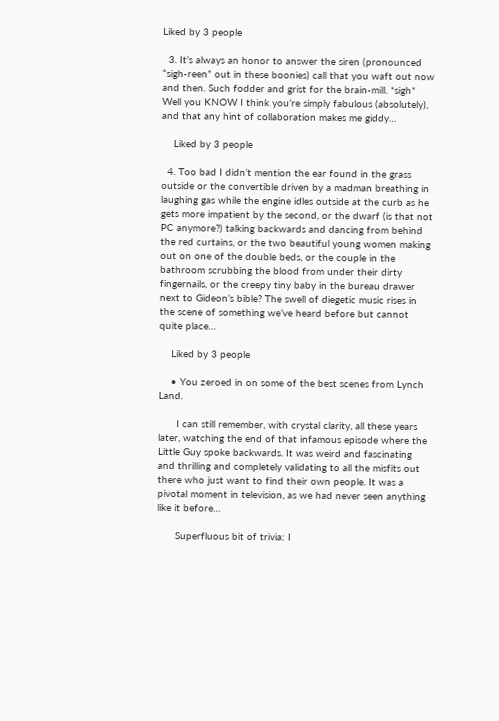Liked by 3 people

  3. It’s always an honor to answer the siren (pronounced “sigh-reen” out in these boonies) call that you waft out now and then. Such fodder and grist for the brain-mill. *sigh* Well you KNOW I think you’re simply fabulous (absolutely), and that any hint of collaboration makes me giddy…

    Liked by 3 people

  4. Too bad I didn’t mention the ear found in the grass outside or the convertible driven by a madman breathing in laughing gas while the engine idles outside at the curb as he gets more impatient by the second, or the dwarf (is that not PC anymore?) talking backwards and dancing from behind the red curtains, or the two beautiful young women making out on one of the double beds, or the couple in the bathroom scrubbing the blood from under their dirty fingernails, or the creepy tiny baby in the bureau drawer next to Gideon’s bible? The swell of diegetic music rises in the scene of something we’ve heard before but cannot quite place…

    Liked by 3 people

    • You zeroed in on some of the best scenes from Lynch Land.

      I can still remember, with crystal clarity, all these years later, watching the end of that infamous episode where the Little Guy spoke backwards. It was weird and fascinating and thrilling and completely validating to all the misfits out there who just want to find their own people. It was a pivotal moment in television, as we had never seen anything like it before…

      Superfluous bit of trivia: I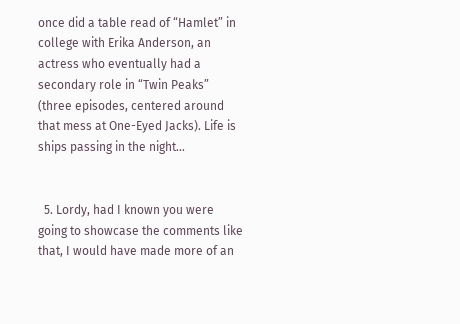once did a table read of “Hamlet” in college with Erika Anderson, an actress who eventually had a secondary role in “Twin Peaks” (three episodes, centered around that mess at One-Eyed Jacks). Life is ships passing in the night…


  5. Lordy, had I known you were going to showcase the comments like that, I would have made more of an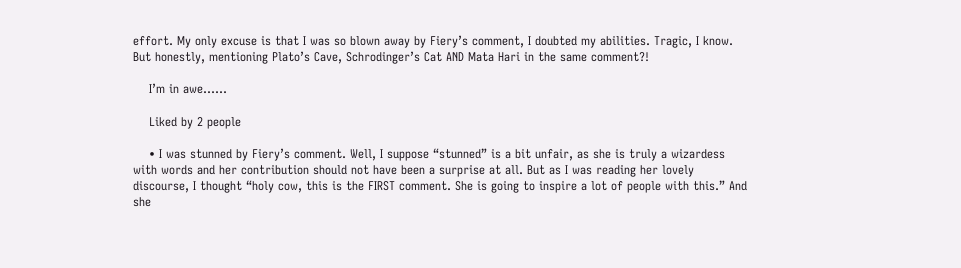effort. My only excuse is that I was so blown away by Fiery’s comment, I doubted my abilities. Tragic, I know. But honestly, mentioning Plato’s Cave, Schrodinger’s Cat AND Mata Hari in the same comment?!

    I’m in awe……

    Liked by 2 people

    • I was stunned by Fiery’s comment. Well, I suppose “stunned” is a bit unfair, as she is truly a wizardess with words and her contribution should not have been a surprise at all. But as I was reading her lovely discourse, I thought “holy cow, this is the FIRST comment. She is going to inspire a lot of people with this.” And she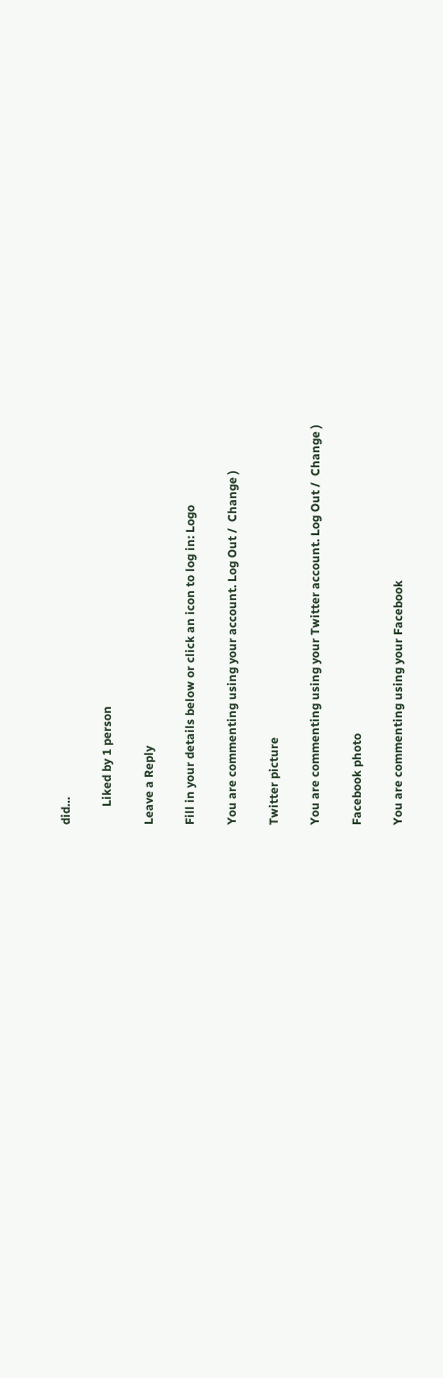did…

      Liked by 1 person

Leave a Reply

Fill in your details below or click an icon to log in: Logo

You are commenting using your account. Log Out /  Change )

Twitter picture

You are commenting using your Twitter account. Log Out /  Change )

Facebook photo

You are commenting using your Facebook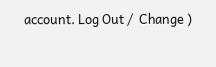account. Log Out /  Change )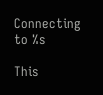Connecting to %s

This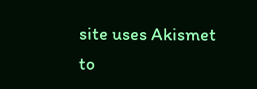site uses Akismet to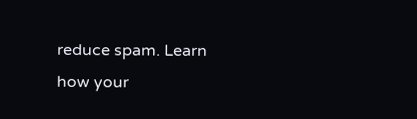reduce spam. Learn how your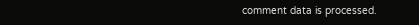comment data is processed.